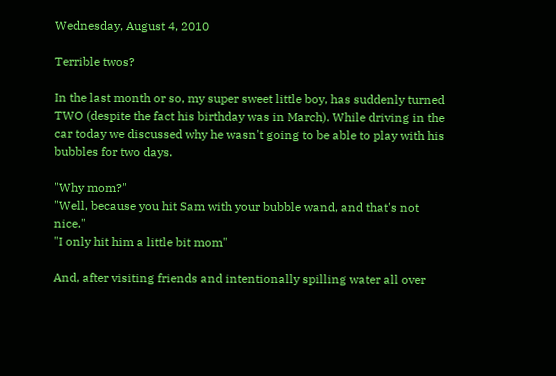Wednesday, August 4, 2010

Terrible twos?

In the last month or so, my super sweet little boy, has suddenly turned TWO (despite the fact his birthday was in March). While driving in the car today we discussed why he wasn't going to be able to play with his bubbles for two days.

"Why mom?"
"Well, because you hit Sam with your bubble wand, and that's not nice."
"I only hit him a little bit mom"

And, after visiting friends and intentionally spilling water all over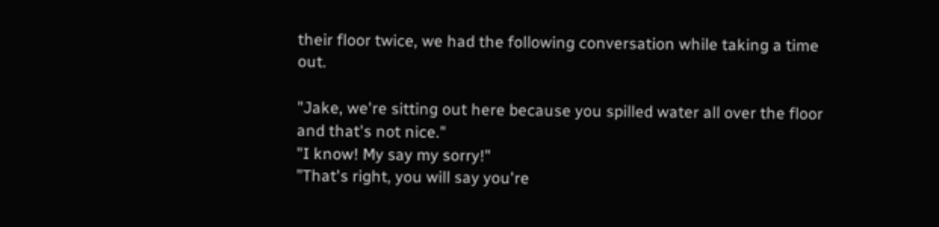their floor twice, we had the following conversation while taking a time out.

"Jake, we're sitting out here because you spilled water all over the floor and that's not nice."
"I know! My say my sorry!"
"That's right, you will say you're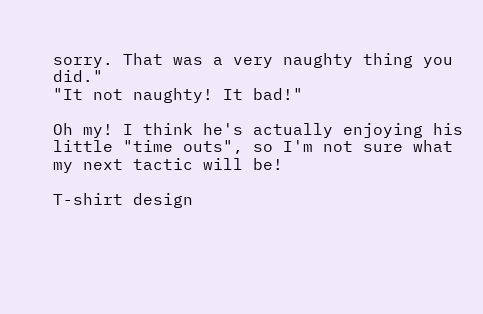sorry. That was a very naughty thing you did."
"It not naughty! It bad!"

Oh my! I think he's actually enjoying his little "time outs", so I'm not sure what my next tactic will be!

T-shirt design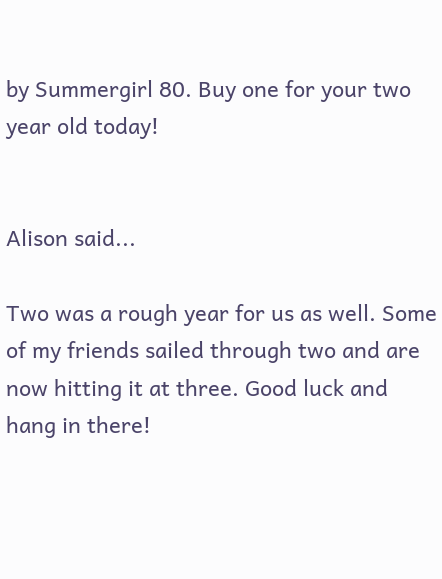by Summergirl 80. Buy one for your two year old today!


Alison said...

Two was a rough year for us as well. Some of my friends sailed through two and are now hitting it at three. Good luck and hang in there!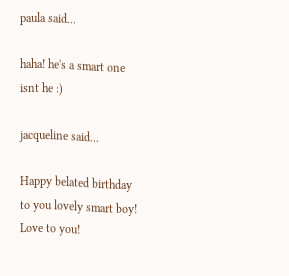paula said...

haha! he's a smart one isnt he :)

jacqueline said...

Happy belated birthday to you lovely smart boy! Love to you!